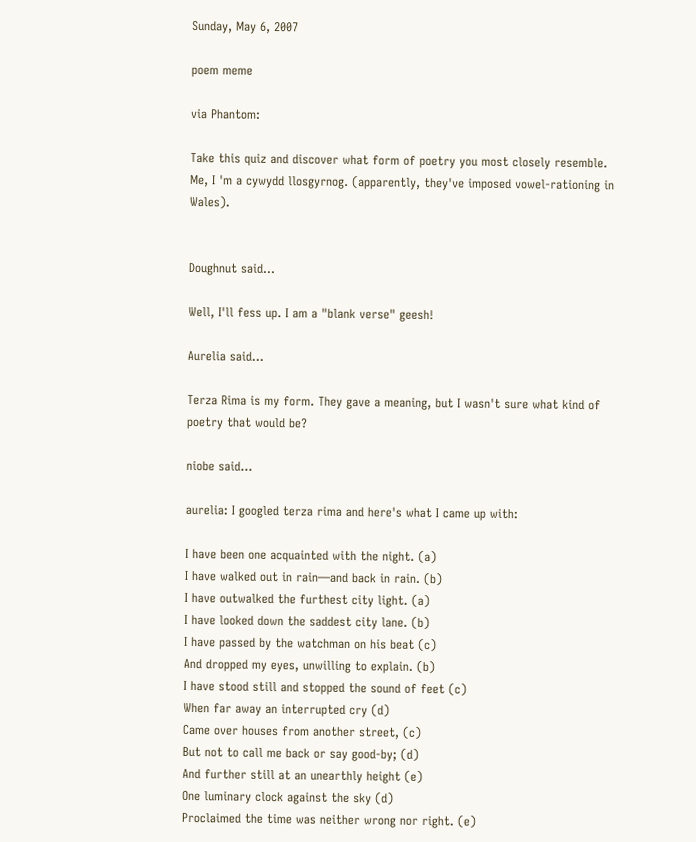Sunday, May 6, 2007

poem meme

via Phantom:

Take this quiz and discover what form of poetry you most closely resemble. Me, I 'm a cywydd llosgyrnog. (apparently, they've imposed vowel-rationing in Wales).


Doughnut said...

Well, I'll fess up. I am a "blank verse" geesh!

Aurelia said...

Terza Rima is my form. They gave a meaning, but I wasn't sure what kind of poetry that would be?

niobe said...

aurelia: I googled terza rima and here's what I came up with:

I have been one acquainted with the night. (a)
I have walked out in rain—and back in rain. (b)
I have outwalked the furthest city light. (a)
I have looked down the saddest city lane. (b)
I have passed by the watchman on his beat (c)
And dropped my eyes, unwilling to explain. (b)
I have stood still and stopped the sound of feet (c)
When far away an interrupted cry (d)
Came over houses from another street, (c)
But not to call me back or say good-by; (d)
And further still at an unearthly height (e)
One luminary clock against the sky (d)
Proclaimed the time was neither wrong nor right. (e)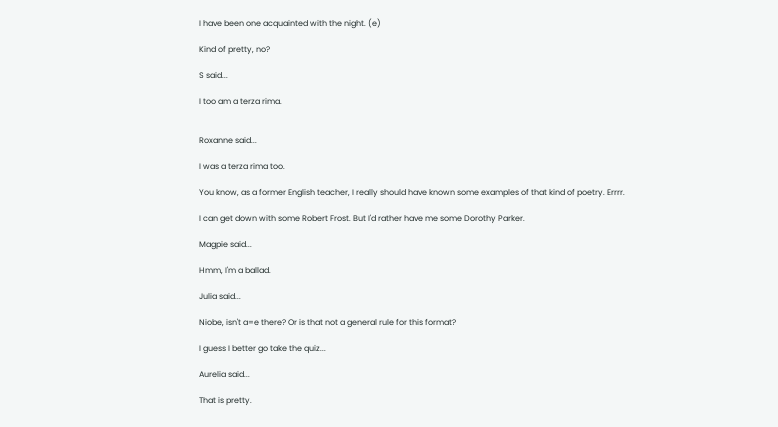I have been one acquainted with the night. (e)

Kind of pretty, no?

S said...

I too am a terza rima.


Roxanne said...

I was a terza rima too.

You know, as a former English teacher, I really should have known some examples of that kind of poetry. Errrr.

I can get down with some Robert Frost. But I'd rather have me some Dorothy Parker.

Magpie said...

Hmm, I'm a ballad.

Julia said...

Niobe, isn't a=e there? Or is that not a general rule for this format?

I guess I better go take the quiz...

Aurelia said...

That is pretty.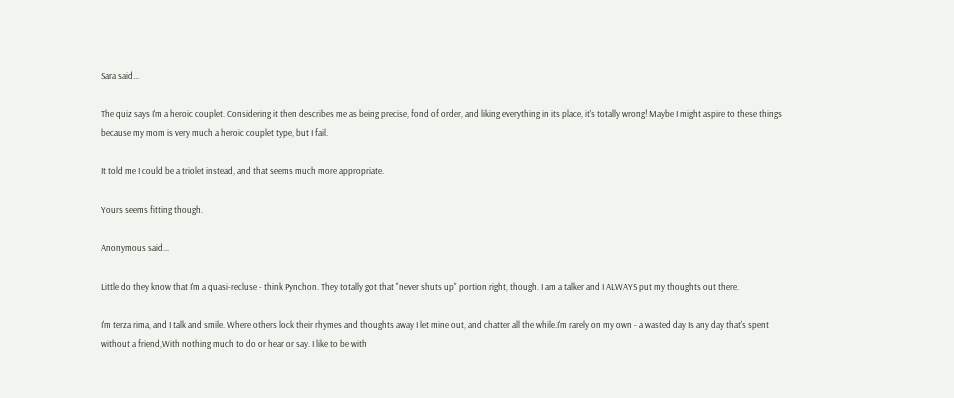Sara said...

The quiz says I'm a heroic couplet. Considering it then describes me as being precise, fond of order, and liking everything in its place, it's totally wrong! Maybe I might aspire to these things because my mom is very much a heroic couplet type, but I fail.

It told me I could be a triolet instead, and that seems much more appropriate.

Yours seems fitting though.

Anonymous said...

Little do they know that I'm a quasi-recluse - think Pynchon. They totally got that "never shuts up" portion right, though. I am a talker and I ALWAYS put my thoughts out there.

I'm terza rima, and I talk and smile. Where others lock their rhymes and thoughts away I let mine out, and chatter all the while.I'm rarely on my own - a wasted day Is any day that's spent without a friend,With nothing much to do or hear or say. I like to be with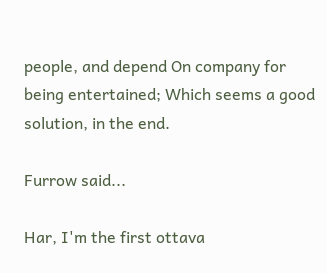people, and depend On company for being entertained; Which seems a good solution, in the end.

Furrow said...

Har, I'm the first ottava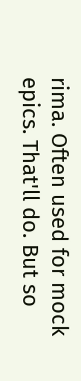rima. Often used for mock epics. That'll do. But so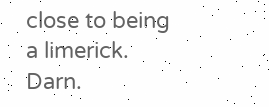close to being a limerick. Darn.